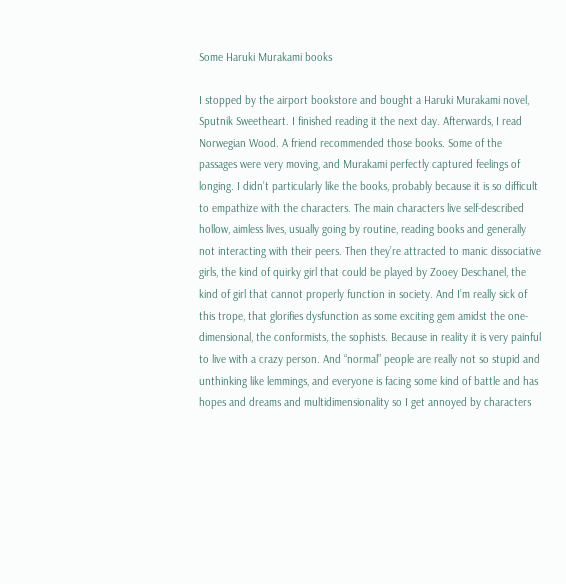Some Haruki Murakami books

I stopped by the airport bookstore and bought a Haruki Murakami novel, Sputnik Sweetheart. I finished reading it the next day. Afterwards, I read Norwegian Wood. A friend recommended those books. Some of the passages were very moving, and Murakami perfectly captured feelings of longing. I didn’t particularly like the books, probably because it is so difficult to empathize with the characters. The main characters live self-described hollow, aimless lives, usually going by routine, reading books and generally not interacting with their peers. Then they’re attracted to manic dissociative girls, the kind of quirky girl that could be played by Zooey Deschanel, the kind of girl that cannot properly function in society. And I’m really sick of this trope, that glorifies dysfunction as some exciting gem amidst the one-dimensional, the conformists, the sophists. Because in reality it is very painful to live with a crazy person. And “normal” people are really not so stupid and unthinking like lemmings, and everyone is facing some kind of battle and has hopes and dreams and multidimensionality so I get annoyed by characters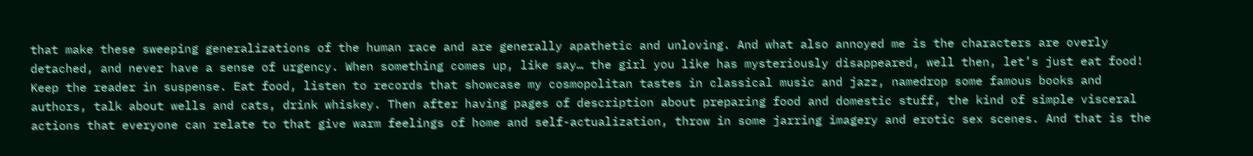that make these sweeping generalizations of the human race and are generally apathetic and unloving. And what also annoyed me is the characters are overly detached, and never have a sense of urgency. When something comes up, like say… the girl you like has mysteriously disappeared, well then, let’s just eat food! Keep the reader in suspense. Eat food, listen to records that showcase my cosmopolitan tastes in classical music and jazz, namedrop some famous books and authors, talk about wells and cats, drink whiskey. Then after having pages of description about preparing food and domestic stuff, the kind of simple visceral actions that everyone can relate to that give warm feelings of home and self-actualization, throw in some jarring imagery and erotic sex scenes. And that is the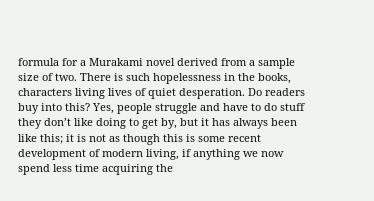formula for a Murakami novel derived from a sample size of two. There is such hopelessness in the books, characters living lives of quiet desperation. Do readers buy into this? Yes, people struggle and have to do stuff they don’t like doing to get by, but it has always been like this; it is not as though this is some recent development of modern living, if anything we now spend less time acquiring the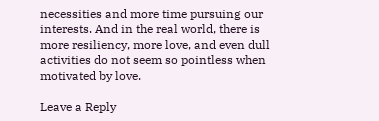necessities and more time pursuing our interests. And in the real world, there is more resiliency, more love, and even dull activities do not seem so pointless when motivated by love.

Leave a Reply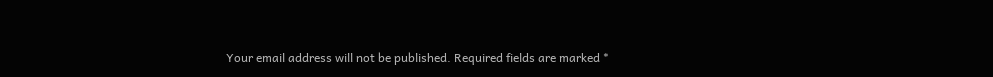Your email address will not be published. Required fields are marked *